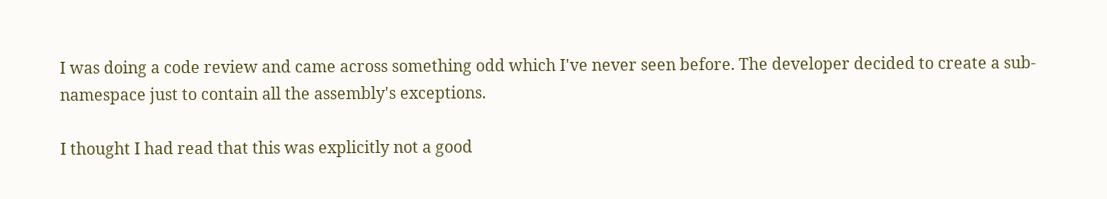I was doing a code review and came across something odd which I've never seen before. The developer decided to create a sub-namespace just to contain all the assembly's exceptions.

I thought I had read that this was explicitly not a good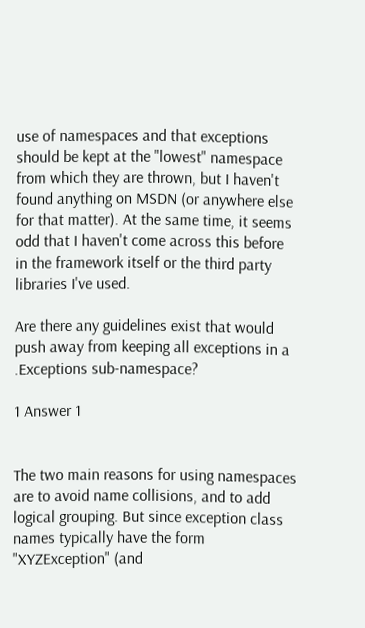use of namespaces and that exceptions should be kept at the "lowest" namespace from which they are thrown, but I haven't found anything on MSDN (or anywhere else for that matter). At the same time, it seems odd that I haven't come across this before in the framework itself or the third party libraries I've used.

Are there any guidelines exist that would push away from keeping all exceptions in a .Exceptions sub-namespace?

1 Answer 1


The two main reasons for using namespaces are to avoid name collisions, and to add logical grouping. But since exception class names typically have the form "XYZException" (and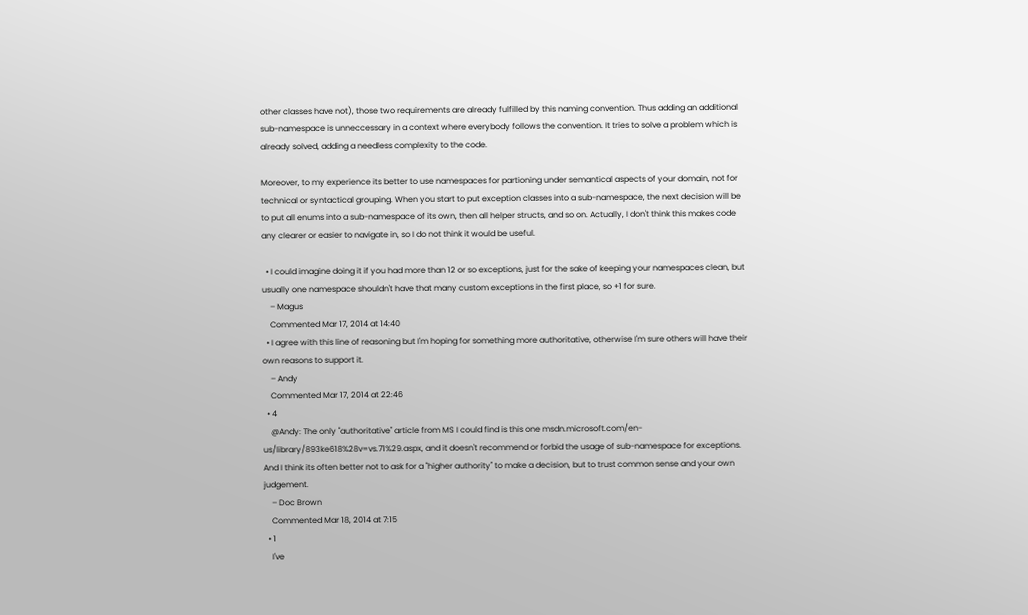other classes have not), those two requirements are already fulfilled by this naming convention. Thus adding an additional sub-namespace is unneccessary in a context where everybody follows the convention. It tries to solve a problem which is already solved, adding a needless complexity to the code.

Moreover, to my experience its better to use namespaces for partioning under semantical aspects of your domain, not for technical or syntactical grouping. When you start to put exception classes into a sub-namespace, the next decision will be to put all enums into a sub-namespace of its own, then all helper structs, and so on. Actually, I don't think this makes code any clearer or easier to navigate in, so I do not think it would be useful.

  • I could imagine doing it if you had more than 12 or so exceptions, just for the sake of keeping your namespaces clean, but usually one namespace shouldn't have that many custom exceptions in the first place, so +1 for sure.
    – Magus
    Commented Mar 17, 2014 at 14:40
  • I agree with this line of reasoning but I'm hoping for something more authoritative, otherwise I'm sure others will have their own reasons to support it.
    – Andy
    Commented Mar 17, 2014 at 22:46
  • 4
    @Andy: The only "authoritative" article from MS I could find is this one msdn.microsoft.com/en-us/library/893ke618%28v=vs.71%29.aspx, and it doesn't recommend or forbid the usage of sub-namespace for exceptions. And I think its often better not to ask for a "higher authority" to make a decision, but to trust common sense and your own judgement.
    – Doc Brown
    Commented Mar 18, 2014 at 7:15
  • 1
    I've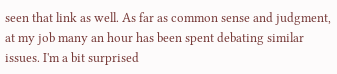seen that link as well. As far as common sense and judgment, at my job many an hour has been spent debating similar issues. I'm a bit surprised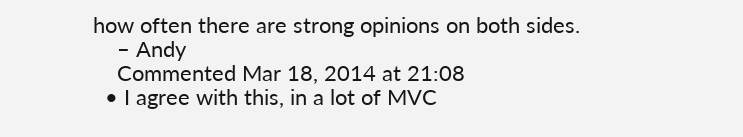how often there are strong opinions on both sides.
    – Andy
    Commented Mar 18, 2014 at 21:08
  • I agree with this, in a lot of MVC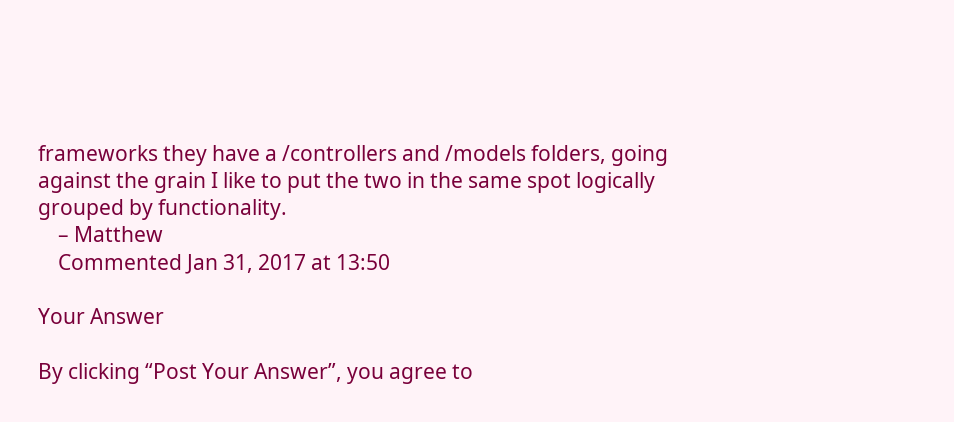frameworks they have a /controllers and /models folders, going against the grain I like to put the two in the same spot logically grouped by functionality.
    – Matthew
    Commented Jan 31, 2017 at 13:50

Your Answer

By clicking “Post Your Answer”, you agree to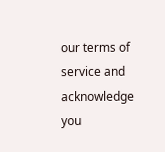our terms of service and acknowledge you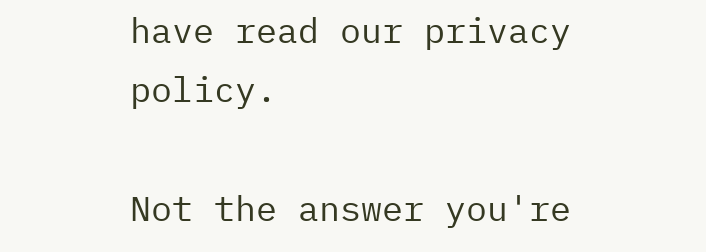have read our privacy policy.

Not the answer you're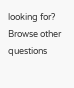looking for? Browse other questions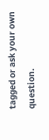tagged or ask your own question.